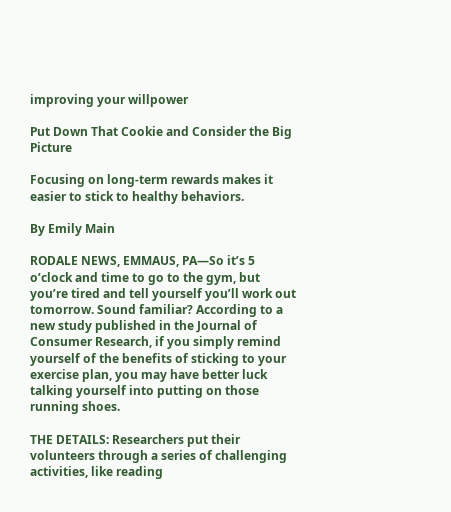improving your willpower

Put Down That Cookie and Consider the Big Picture

Focusing on long-term rewards makes it easier to stick to healthy behaviors.

By Emily Main

RODALE NEWS, EMMAUS, PA—So it’s 5 o’clock and time to go to the gym, but you’re tired and tell yourself you’ll work out tomorrow. Sound familiar? According to a new study published in the Journal of Consumer Research, if you simply remind yourself of the benefits of sticking to your exercise plan, you may have better luck talking yourself into putting on those running shoes.

THE DETAILS: Researchers put their volunteers through a series of challenging activities, like reading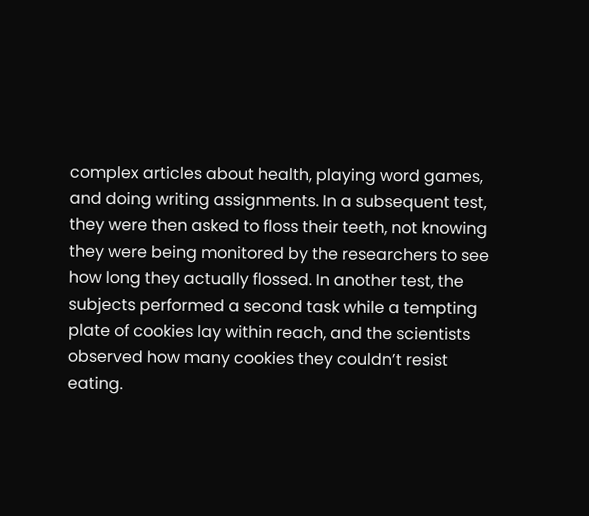complex articles about health, playing word games, and doing writing assignments. In a subsequent test, they were then asked to floss their teeth, not knowing they were being monitored by the researchers to see how long they actually flossed. In another test, the subjects performed a second task while a tempting plate of cookies lay within reach, and the scientists observed how many cookies they couldn’t resist eating.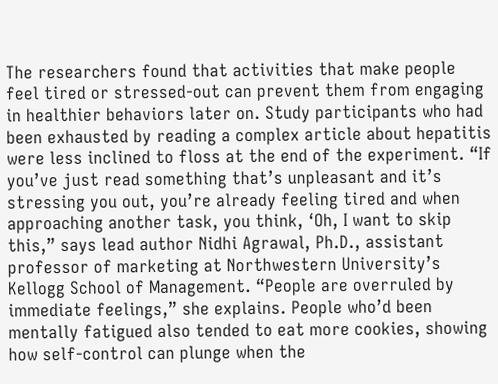The researchers found that activities that make people feel tired or stressed-out can prevent them from engaging in healthier behaviors later on. Study participants who had been exhausted by reading a complex article about hepatitis were less inclined to floss at the end of the experiment. “If you’ve just read something that’s unpleasant and it’s stressing you out, you’re already feeling tired and when approaching another task, you think, ‘Oh, I want to skip this,” says lead author Nidhi Agrawal, Ph.D., assistant professor of marketing at Northwestern University’s Kellogg School of Management. “People are overruled by immediate feelings,” she explains. People who’d been mentally fatigued also tended to eat more cookies, showing how self-control can plunge when the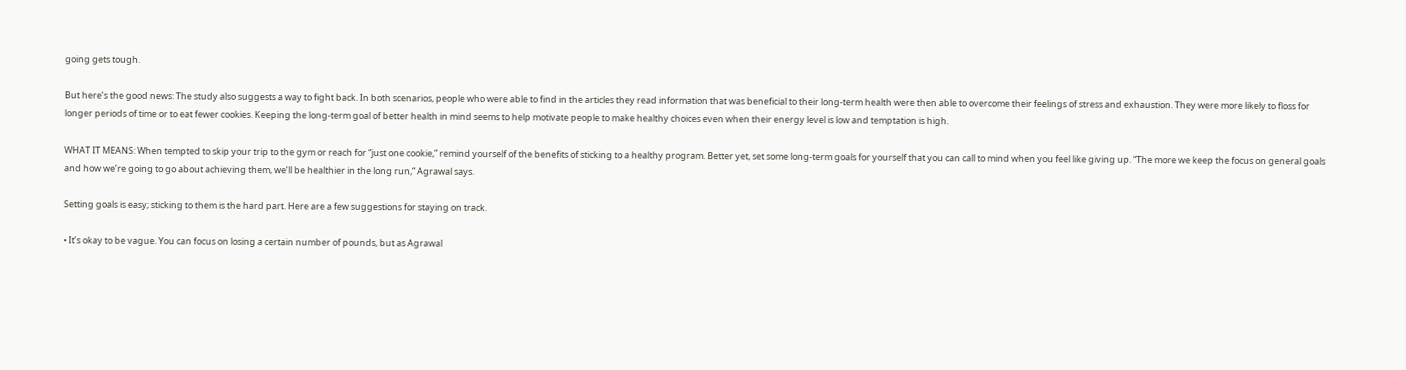going gets tough.

But here’s the good news: The study also suggests a way to fight back. In both scenarios, people who were able to find in the articles they read information that was beneficial to their long-term health were then able to overcome their feelings of stress and exhaustion. They were more likely to floss for longer periods of time or to eat fewer cookies. Keeping the long-term goal of better health in mind seems to help motivate people to make healthy choices even when their energy level is low and temptation is high.

WHAT IT MEANS: When tempted to skip your trip to the gym or reach for “just one cookie,” remind yourself of the benefits of sticking to a healthy program. Better yet, set some long-term goals for yourself that you can call to mind when you feel like giving up. “The more we keep the focus on general goals and how we’re going to go about achieving them, we’ll be healthier in the long run,” Agrawal says.

Setting goals is easy; sticking to them is the hard part. Here are a few suggestions for staying on track.

• It’s okay to be vague. You can focus on losing a certain number of pounds, but as Agrawal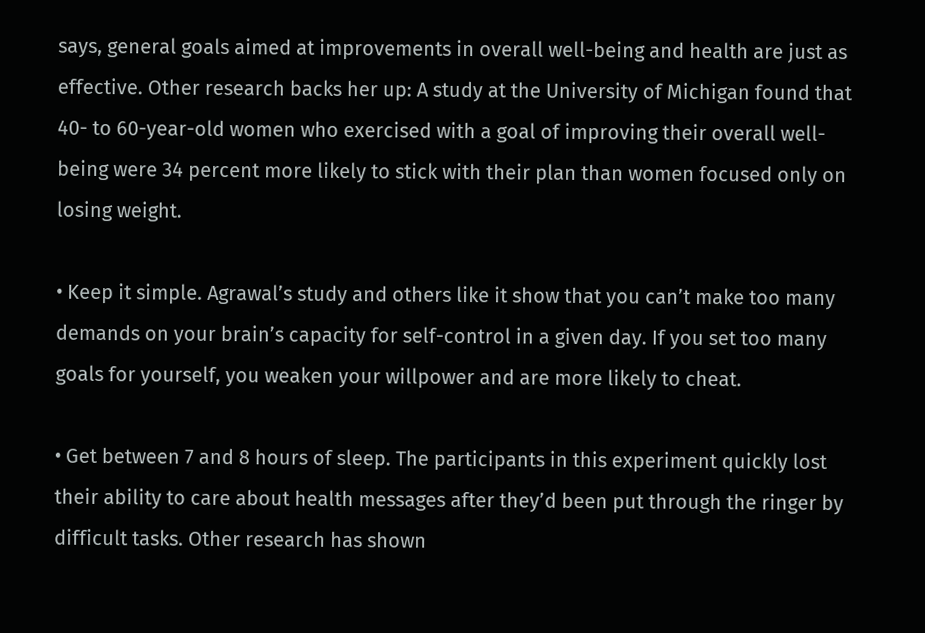says, general goals aimed at improvements in overall well-being and health are just as effective. Other research backs her up: A study at the University of Michigan found that 40- to 60-year-old women who exercised with a goal of improving their overall well-being were 34 percent more likely to stick with their plan than women focused only on losing weight.

• Keep it simple. Agrawal’s study and others like it show that you can’t make too many demands on your brain’s capacity for self-control in a given day. If you set too many goals for yourself, you weaken your willpower and are more likely to cheat.

• Get between 7 and 8 hours of sleep. The participants in this experiment quickly lost their ability to care about health messages after they’d been put through the ringer by difficult tasks. Other research has shown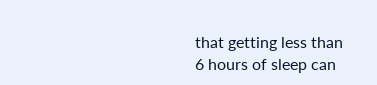that getting less than 6 hours of sleep can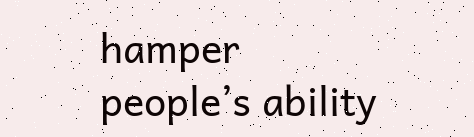hamper people’s ability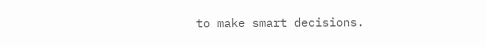to make smart decisions.